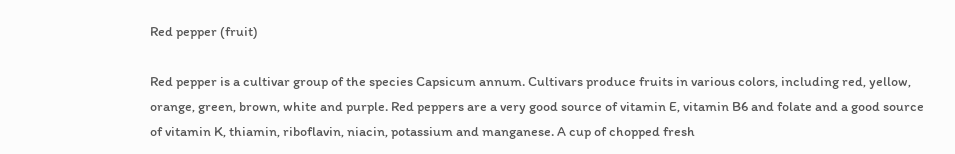Red pepper (fruit)

Red pepper is a cultivar group of the species Capsicum annum. Cultivars produce fruits in various colors, including red, yellow, orange, green, brown, white and purple. Red peppers are a very good source of vitamin E, vitamin B6 and folate and a good source of vitamin K, thiamin, riboflavin, niacin, potassium and manganese. A cup of chopped fresh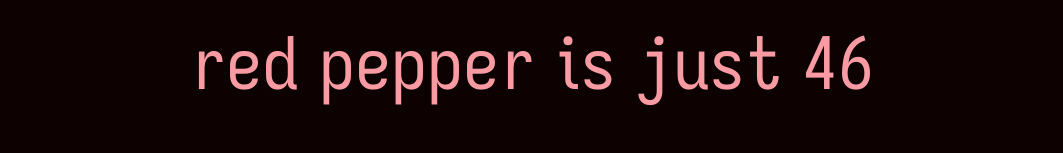red pepper is just 46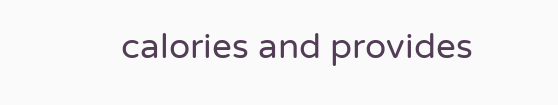calories and provides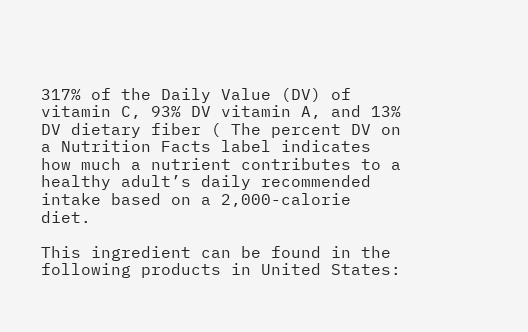317% of the Daily Value (DV) of vitamin C, 93% DV vitamin A, and 13% DV dietary fiber ( The percent DV on a Nutrition Facts label indicates how much a nutrient contributes to a healthy adult’s daily recommended intake based on a 2,000-calorie diet.

This ingredient can be found in the following products in United States: